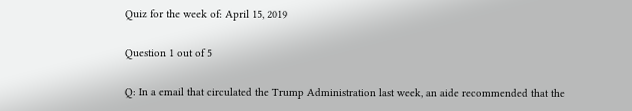Quiz for the week of: April 15, 2019

Question 1 out of 5

Q: In a email that circulated the Trump Administration last week, an aide recommended that the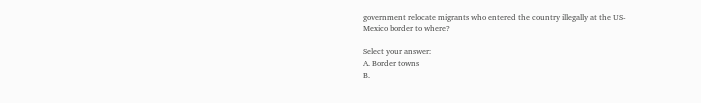government relocate migrants who entered the country illegally at the US-Mexico border to where?

Select your answer:
A. Border towns
B.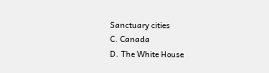Sanctuary cities
C. Canada
D. The White House